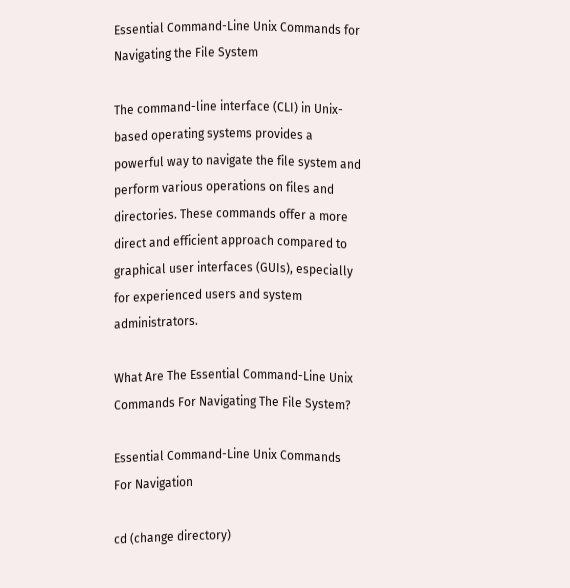Essential Command-Line Unix Commands for Navigating the File System

The command-line interface (CLI) in Unix-based operating systems provides a powerful way to navigate the file system and perform various operations on files and directories. These commands offer a more direct and efficient approach compared to graphical user interfaces (GUIs), especially for experienced users and system administrators.

What Are The Essential Command-Line Unix Commands For Navigating The File System?

Essential Command-Line Unix Commands For Navigation

cd (change directory)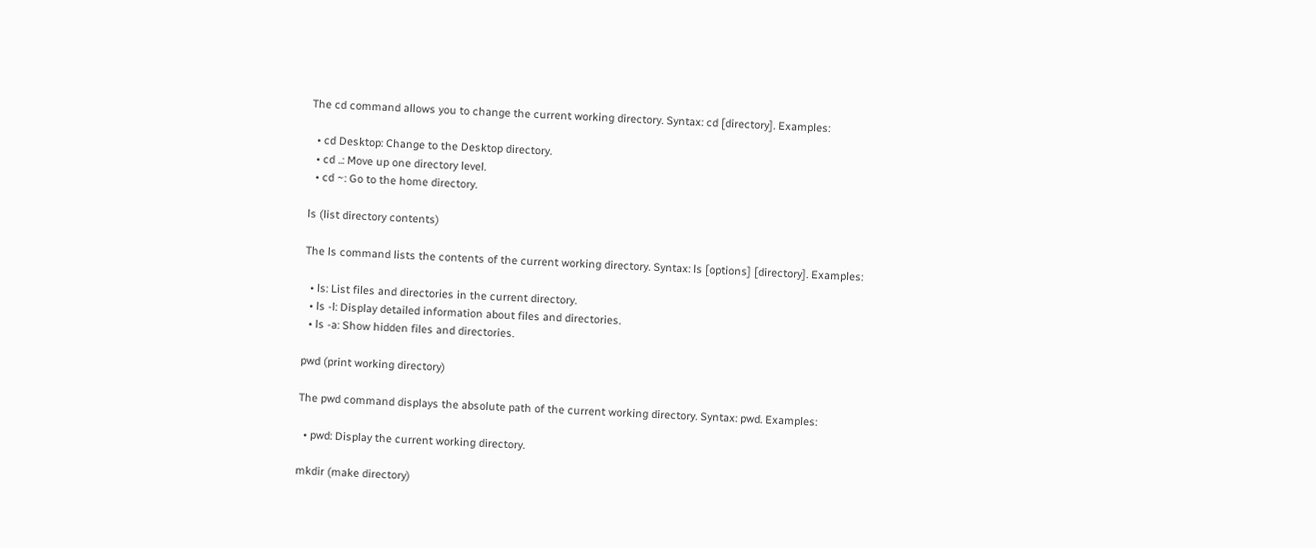The cd command allows you to change the current working directory. Syntax: cd [directory]. Examples:

  • cd Desktop: Change to the Desktop directory.
  • cd ..: Move up one directory level.
  • cd ~: Go to the home directory.

ls (list directory contents)

The ls command lists the contents of the current working directory. Syntax: ls [options] [directory]. Examples:

  • ls: List files and directories in the current directory.
  • ls -l: Display detailed information about files and directories.
  • ls -a: Show hidden files and directories.

pwd (print working directory)

The pwd command displays the absolute path of the current working directory. Syntax: pwd. Examples:

  • pwd: Display the current working directory.

mkdir (make directory)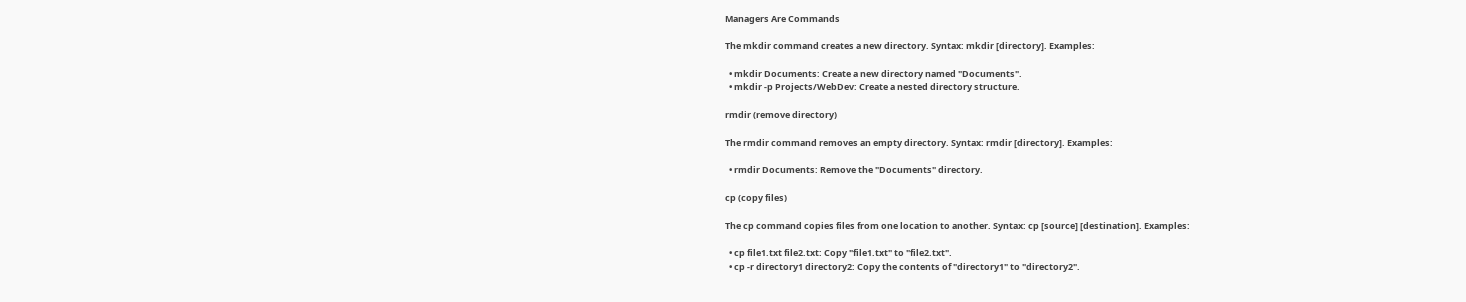Managers Are Commands

The mkdir command creates a new directory. Syntax: mkdir [directory]. Examples:

  • mkdir Documents: Create a new directory named "Documents".
  • mkdir -p Projects/WebDev: Create a nested directory structure.

rmdir (remove directory)

The rmdir command removes an empty directory. Syntax: rmdir [directory]. Examples:

  • rmdir Documents: Remove the "Documents" directory.

cp (copy files)

The cp command copies files from one location to another. Syntax: cp [source] [destination]. Examples:

  • cp file1.txt file2.txt: Copy "file1.txt" to "file2.txt".
  • cp -r directory1 directory2: Copy the contents of "directory1" to "directory2".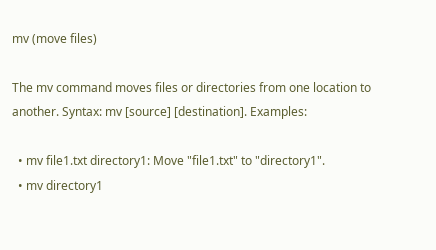mv (move files)

The mv command moves files or directories from one location to another. Syntax: mv [source] [destination]. Examples:

  • mv file1.txt directory1: Move "file1.txt" to "directory1".
  • mv directory1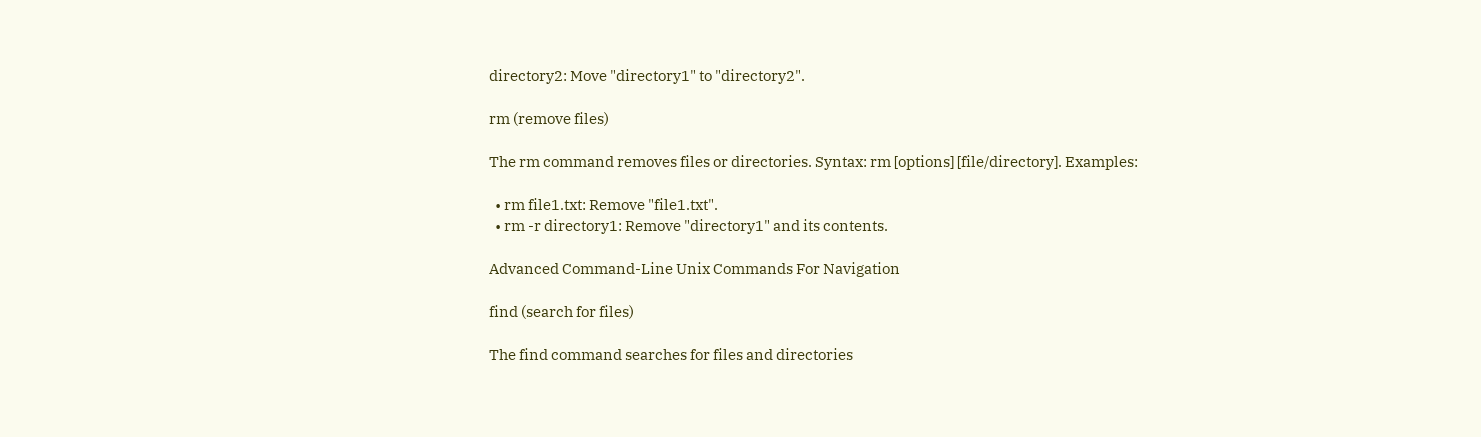directory2: Move "directory1" to "directory2".

rm (remove files)

The rm command removes files or directories. Syntax: rm [options] [file/directory]. Examples:

  • rm file1.txt: Remove "file1.txt".
  • rm -r directory1: Remove "directory1" and its contents.

Advanced Command-Line Unix Commands For Navigation

find (search for files)

The find command searches for files and directories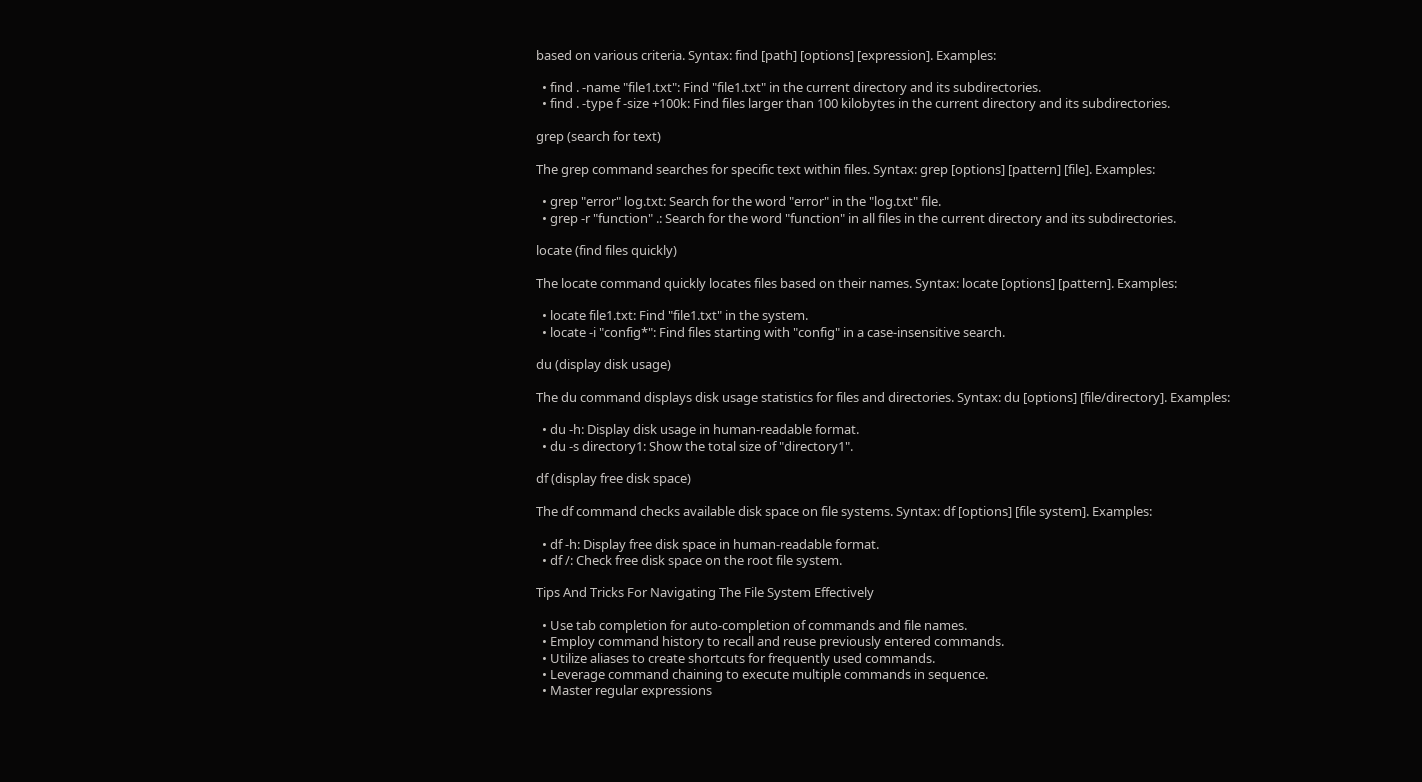based on various criteria. Syntax: find [path] [options] [expression]. Examples:

  • find . -name "file1.txt": Find "file1.txt" in the current directory and its subdirectories.
  • find . -type f -size +100k: Find files larger than 100 kilobytes in the current directory and its subdirectories.

grep (search for text)

The grep command searches for specific text within files. Syntax: grep [options] [pattern] [file]. Examples:

  • grep "error" log.txt: Search for the word "error" in the "log.txt" file.
  • grep -r "function" .: Search for the word "function" in all files in the current directory and its subdirectories.

locate (find files quickly)

The locate command quickly locates files based on their names. Syntax: locate [options] [pattern]. Examples:

  • locate file1.txt: Find "file1.txt" in the system.
  • locate -i "config*": Find files starting with "config" in a case-insensitive search.

du (display disk usage)

The du command displays disk usage statistics for files and directories. Syntax: du [options] [file/directory]. Examples:

  • du -h: Display disk usage in human-readable format.
  • du -s directory1: Show the total size of "directory1".

df (display free disk space)

The df command checks available disk space on file systems. Syntax: df [options] [file system]. Examples:

  • df -h: Display free disk space in human-readable format.
  • df /: Check free disk space on the root file system.

Tips And Tricks For Navigating The File System Effectively

  • Use tab completion for auto-completion of commands and file names.
  • Employ command history to recall and reuse previously entered commands.
  • Utilize aliases to create shortcuts for frequently used commands.
  • Leverage command chaining to execute multiple commands in sequence.
  • Master regular expressions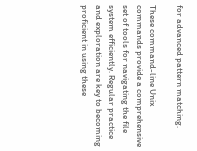for advanced pattern matching.

These command-line Unix commands provide a comprehensive set of tools for navigating the file system efficiently. Regular practice and exploration are key to becoming proficient in using these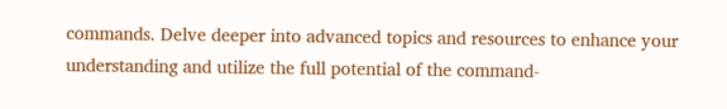commands. Delve deeper into advanced topics and resources to enhance your understanding and utilize the full potential of the command-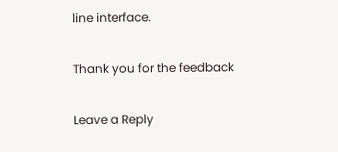line interface.

Thank you for the feedback

Leave a Reply